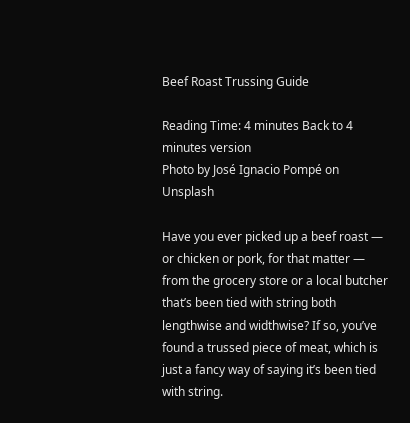Beef Roast Trussing Guide

Reading Time: 4 minutes Back to 4 minutes version
Photo by José Ignacio Pompé on Unsplash

Have you ever picked up a beef roast — or chicken or pork, for that matter — from the grocery store or a local butcher that’s been tied with string both lengthwise and widthwise? If so, you’ve found a trussed piece of meat, which is just a fancy way of saying it’s been tied with string.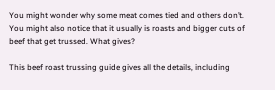You might wonder why some meat comes tied and others don’t. You might also notice that it usually is roasts and bigger cuts of beef that get trussed. What gives?

This beef roast trussing guide gives all the details, including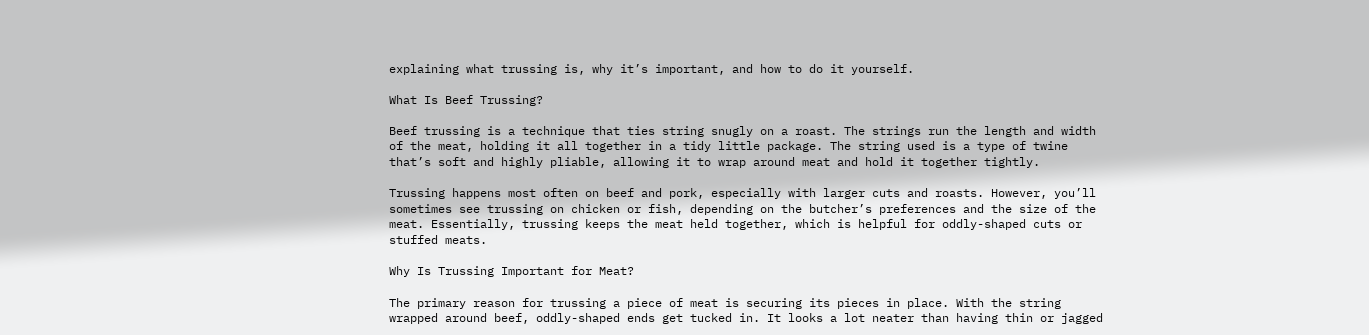explaining what trussing is, why it’s important, and how to do it yourself.

What Is Beef Trussing?

Beef trussing is a technique that ties string snugly on a roast. The strings run the length and width of the meat, holding it all together in a tidy little package. The string used is a type of twine that’s soft and highly pliable, allowing it to wrap around meat and hold it together tightly.

Trussing happens most often on beef and pork, especially with larger cuts and roasts. However, you’ll sometimes see trussing on chicken or fish, depending on the butcher’s preferences and the size of the meat. Essentially, trussing keeps the meat held together, which is helpful for oddly-shaped cuts or stuffed meats.

Why Is Trussing Important for Meat?

The primary reason for trussing a piece of meat is securing its pieces in place. With the string wrapped around beef, oddly-shaped ends get tucked in. It looks a lot neater than having thin or jagged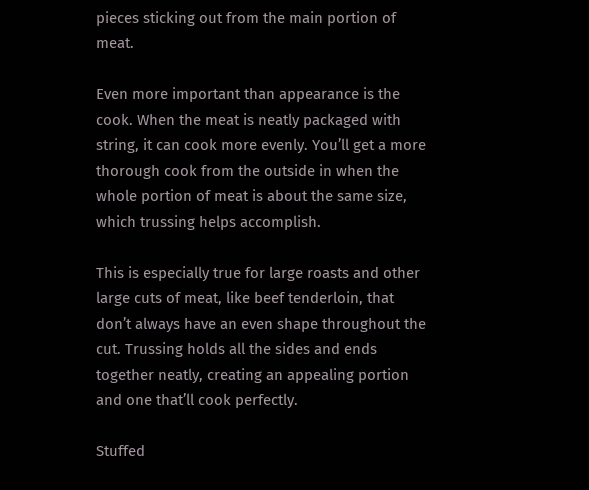pieces sticking out from the main portion of meat.

Even more important than appearance is the cook. When the meat is neatly packaged with string, it can cook more evenly. You’ll get a more thorough cook from the outside in when the whole portion of meat is about the same size, which trussing helps accomplish.

This is especially true for large roasts and other large cuts of meat, like beef tenderloin, that don’t always have an even shape throughout the cut. Trussing holds all the sides and ends together neatly, creating an appealing portion and one that’ll cook perfectly.

Stuffed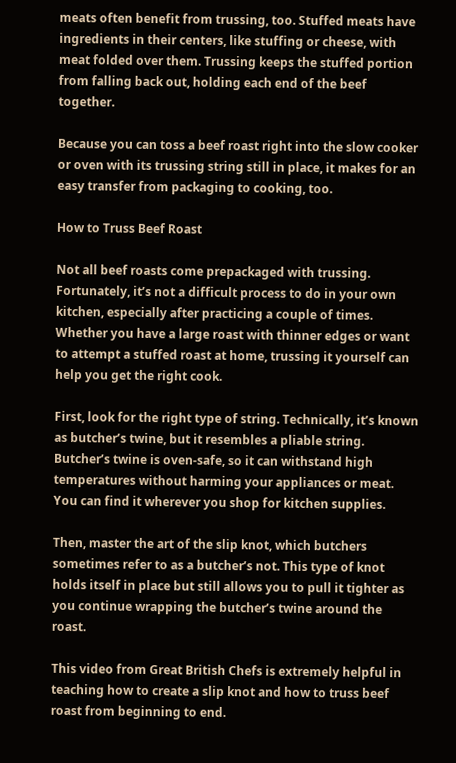meats often benefit from trussing, too. Stuffed meats have ingredients in their centers, like stuffing or cheese, with meat folded over them. Trussing keeps the stuffed portion from falling back out, holding each end of the beef together.

Because you can toss a beef roast right into the slow cooker or oven with its trussing string still in place, it makes for an easy transfer from packaging to cooking, too.

How to Truss Beef Roast

Not all beef roasts come prepackaged with trussing. Fortunately, it’s not a difficult process to do in your own kitchen, especially after practicing a couple of times. Whether you have a large roast with thinner edges or want to attempt a stuffed roast at home, trussing it yourself can help you get the right cook.

First, look for the right type of string. Technically, it’s known as butcher’s twine, but it resembles a pliable string. Butcher’s twine is oven-safe, so it can withstand high temperatures without harming your appliances or meat. You can find it wherever you shop for kitchen supplies.

Then, master the art of the slip knot, which butchers sometimes refer to as a butcher’s not. This type of knot holds itself in place but still allows you to pull it tighter as you continue wrapping the butcher’s twine around the roast.

This video from Great British Chefs is extremely helpful in teaching how to create a slip knot and how to truss beef roast from beginning to end.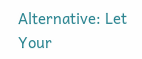Alternative: Let Your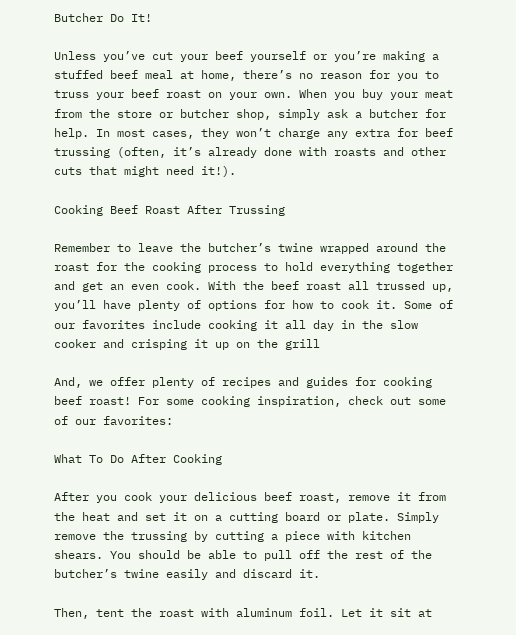Butcher Do It!

Unless you’ve cut your beef yourself or you’re making a stuffed beef meal at home, there’s no reason for you to truss your beef roast on your own. When you buy your meat from the store or butcher shop, simply ask a butcher for help. In most cases, they won’t charge any extra for beef trussing (often, it’s already done with roasts and other cuts that might need it!).

Cooking Beef Roast After Trussing

Remember to leave the butcher’s twine wrapped around the roast for the cooking process to hold everything together and get an even cook. With the beef roast all trussed up, you’ll have plenty of options for how to cook it. Some of our favorites include cooking it all day in the slow cooker and crisping it up on the grill

And, we offer plenty of recipes and guides for cooking beef roast! For some cooking inspiration, check out some of our favorites:

What To Do After Cooking

After you cook your delicious beef roast, remove it from the heat and set it on a cutting board or plate. Simply remove the trussing by cutting a piece with kitchen shears. You should be able to pull off the rest of the butcher’s twine easily and discard it.

Then, tent the roast with aluminum foil. Let it sit at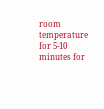room temperature for 5-10 minutes for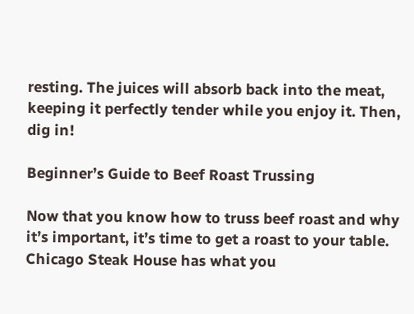resting. The juices will absorb back into the meat, keeping it perfectly tender while you enjoy it. Then, dig in!

Beginner’s Guide to Beef Roast Trussing

Now that you know how to truss beef roast and why it’s important, it’s time to get a roast to your table. Chicago Steak House has what you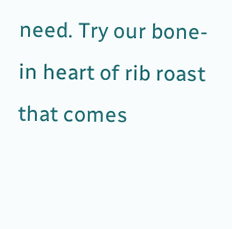need. Try our bone-in heart of rib roast that comes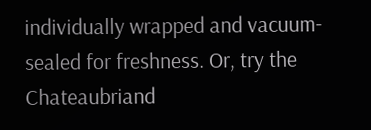individually wrapped and vacuum-sealed for freshness. Or, try the Chateaubriand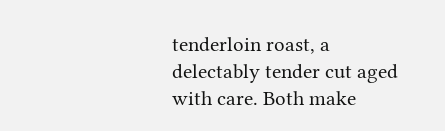tenderloin roast, a delectably tender cut aged with care. Both make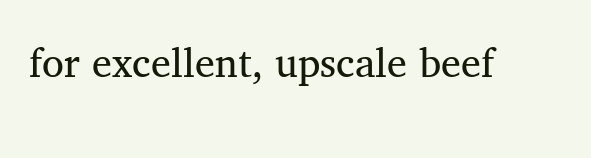for excellent, upscale beef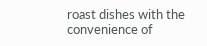roast dishes with the convenience of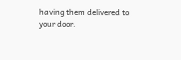having them delivered to your door.